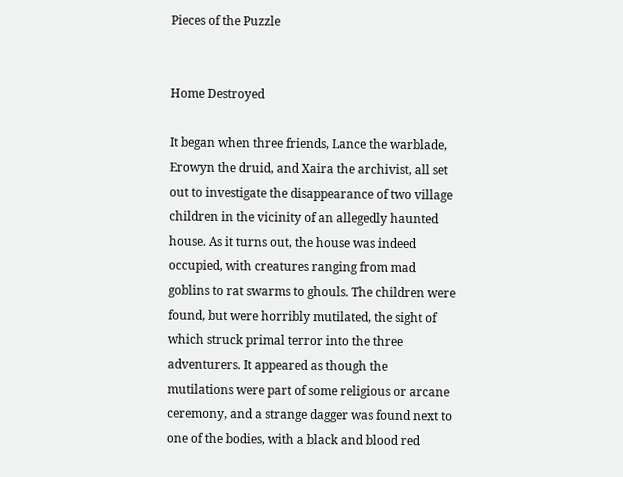Pieces of the Puzzle


Home Destroyed

It began when three friends, Lance the warblade, Erowyn the druid, and Xaira the archivist, all set out to investigate the disappearance of two village children in the vicinity of an allegedly haunted house. As it turns out, the house was indeed occupied, with creatures ranging from mad goblins to rat swarms to ghouls. The children were found, but were horribly mutilated, the sight of which struck primal terror into the three adventurers. It appeared as though the mutilations were part of some religious or arcane ceremony, and a strange dagger was found next to one of the bodies, with a black and blood red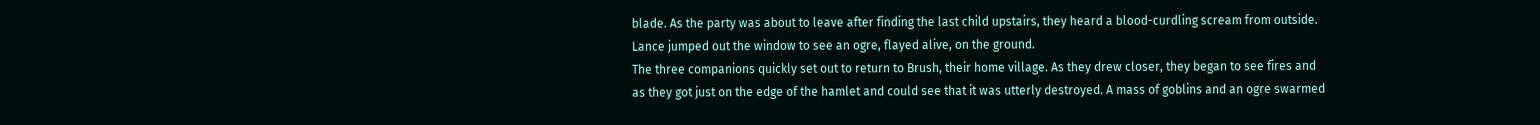blade. As the party was about to leave after finding the last child upstairs, they heard a blood-curdling scream from outside. Lance jumped out the window to see an ogre, flayed alive, on the ground.
The three companions quickly set out to return to Brush, their home village. As they drew closer, they began to see fires and as they got just on the edge of the hamlet and could see that it was utterly destroyed. A mass of goblins and an ogre swarmed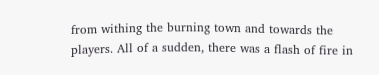from withing the burning town and towards the players. All of a sudden, there was a flash of fire in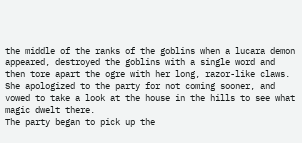the middle of the ranks of the goblins when a lucara demon appeared, destroyed the goblins with a single word and then tore apart the ogre with her long, razor-like claws.
She apologized to the party for not coming sooner, and vowed to take a look at the house in the hills to see what magic dwelt there.
The party began to pick up the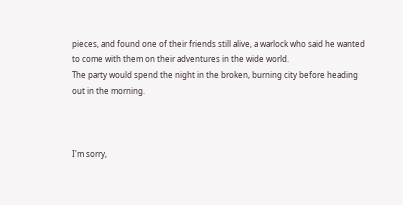pieces, and found one of their friends still alive, a warlock who said he wanted to come with them on their adventures in the wide world.
The party would spend the night in the broken, burning city before heading out in the morning.



I'm sorry,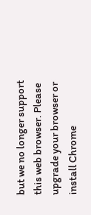but we no longer support this web browser. Please upgrade your browser or install Chrome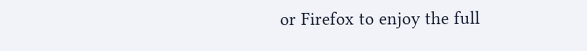or Firefox to enjoy the full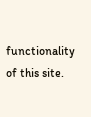functionality of this site.